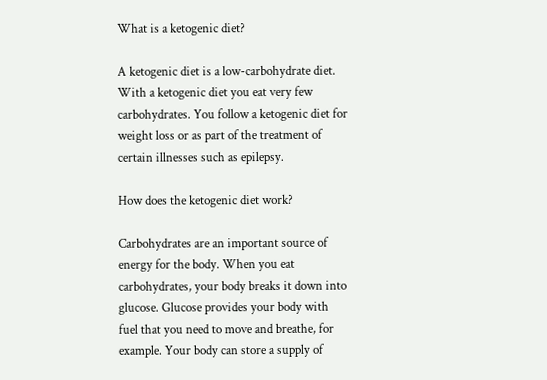What is a ketogenic diet?

A ketogenic diet is a low-carbohydrate diet. With a ketogenic diet you eat very few carbohydrates. You follow a ketogenic diet for weight loss or as part of the treatment of certain illnesses such as epilepsy.

How does the ketogenic diet work?

Carbohydrates are an important source of energy for the body. When you eat carbohydrates, your body breaks it down into glucose. Glucose provides your body with fuel that you need to move and breathe, for example. Your body can store a supply of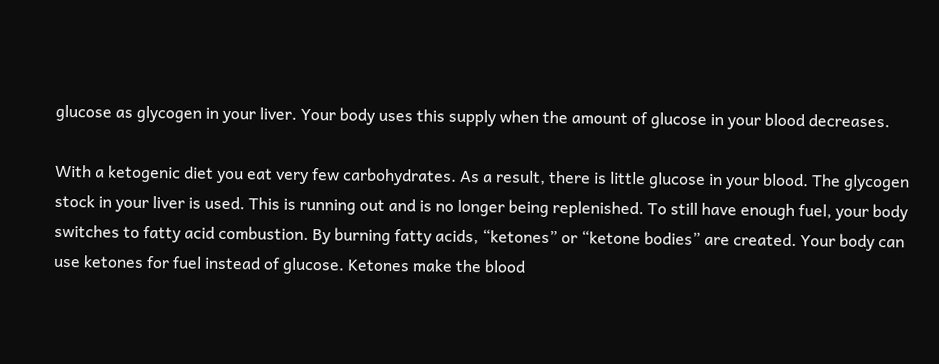glucose as glycogen in your liver. Your body uses this supply when the amount of glucose in your blood decreases.

With a ketogenic diet you eat very few carbohydrates. As a result, there is little glucose in your blood. The glycogen stock in your liver is used. This is running out and is no longer being replenished. To still have enough fuel, your body switches to fatty acid combustion. By burning fatty acids, “ketones” or “ketone bodies” are created. Your body can use ketones for fuel instead of glucose. Ketones make the blood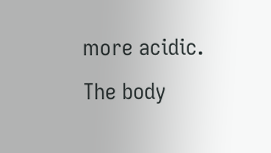more acidic. The body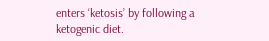enters ‘ketosis’ by following a ketogenic diet.